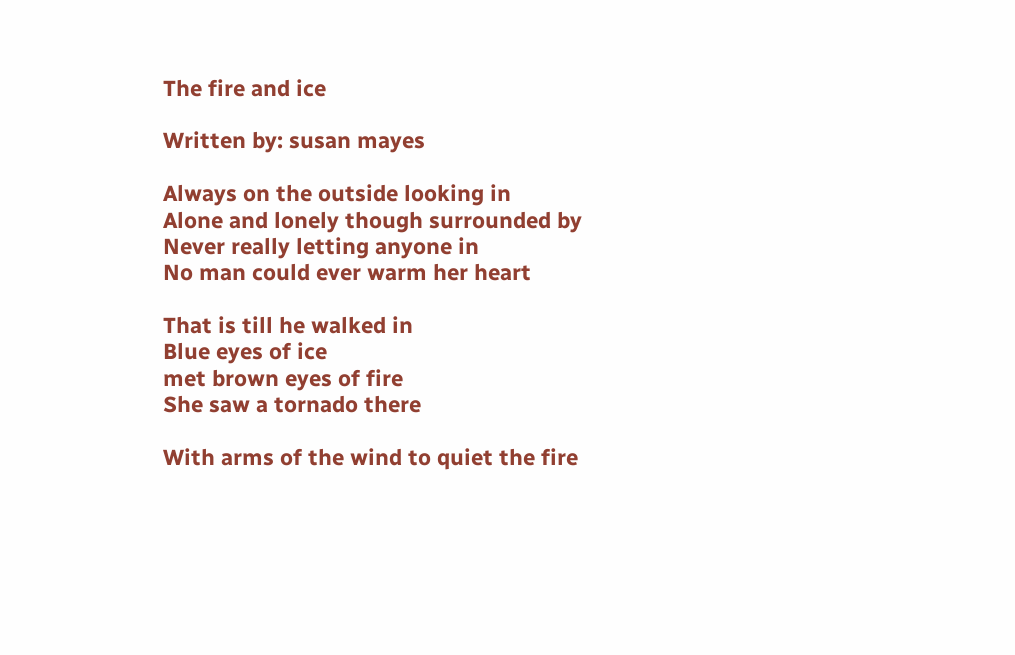The fire and ice

Written by: susan mayes

Always on the outside looking in
Alone and lonely though surrounded by
Never really letting anyone in
No man could ever warm her heart

That is till he walked in
Blue eyes of ice
met brown eyes of fire
She saw a tornado there

With arms of the wind to quiet the fire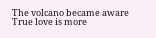The volcano became aware
True love is more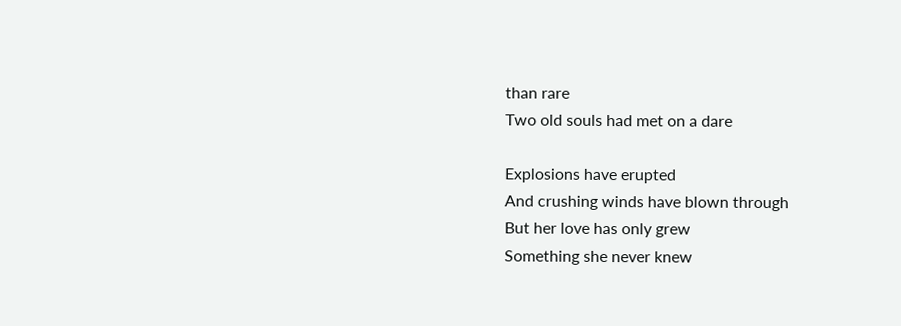than rare
Two old souls had met on a dare

Explosions have erupted
And crushing winds have blown through
But her love has only grew
Something she never knew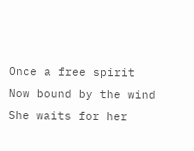Once a free spirit
Now bound by the wind
She waits for her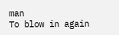man
To blow in again